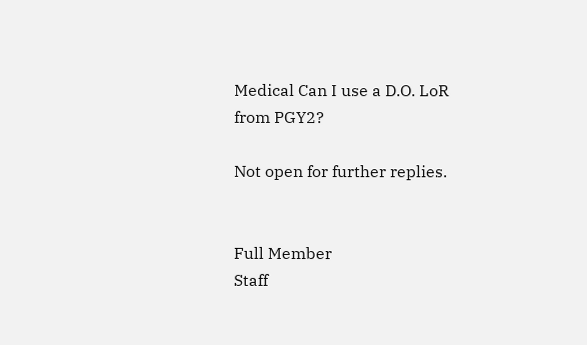Medical Can I use a D.O. LoR from PGY2?

Not open for further replies.


Full Member
Staff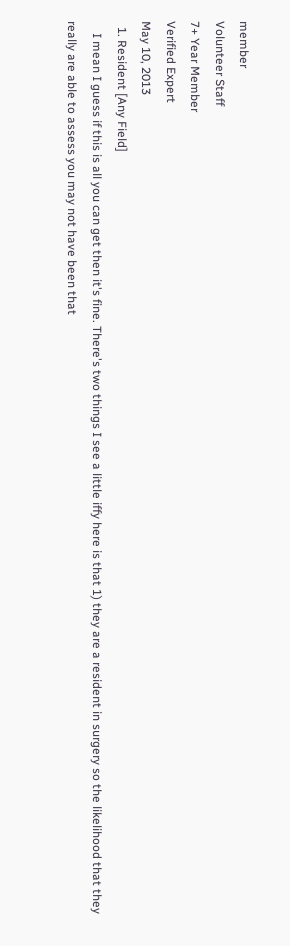member
Volunteer Staff
7+ Year Member
Verified Expert
May 10, 2013
  1. Resident [Any Field]
    I mean I guess if this is all you can get then it's fine. There's two things I see a little iffy here is that 1) they are a resident in surgery so the likelihood that they really are able to assess you may not have been that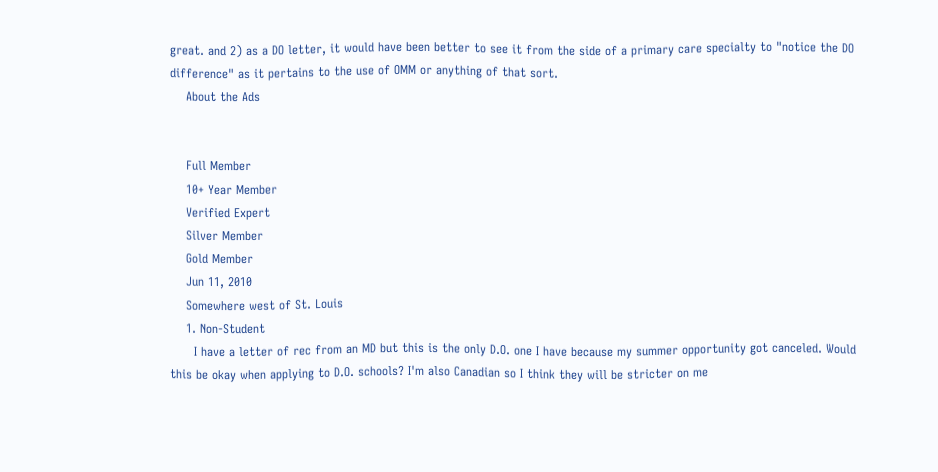great. and 2) as a DO letter, it would have been better to see it from the side of a primary care specialty to "notice the DO difference" as it pertains to the use of OMM or anything of that sort.
    About the Ads


    Full Member
    10+ Year Member
    Verified Expert
    Silver Member
    Gold Member
    Jun 11, 2010
    Somewhere west of St. Louis
    1. Non-Student
      I have a letter of rec from an MD but this is the only D.O. one I have because my summer opportunity got canceled. Would this be okay when applying to D.O. schools? I'm also Canadian so I think they will be stricter on me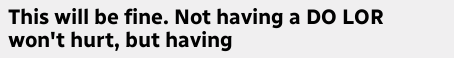This will be fine. Not having a DO LOR won't hurt, but having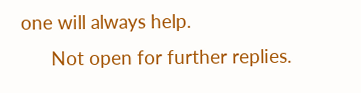one will always help.
      Not open for further replies.